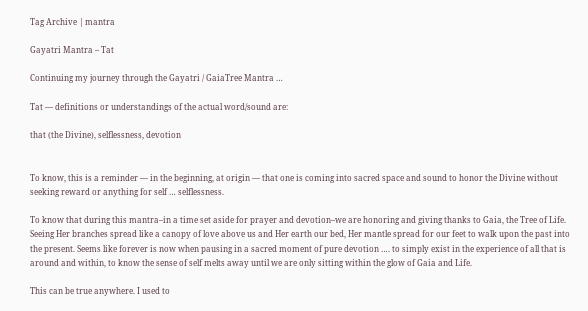Tag Archive | mantra

Gayatri Mantra – Tat

Continuing my journey through the Gayatri / GaiaTree Mantra …

Tat — definitions or understandings of the actual word/sound are:

that (the Divine), selflessness, devotion


To know, this is a reminder — in the beginning, at origin — that one is coming into sacred space and sound to honor the Divine without seeking reward or anything for self … selflessness.

To know that during this mantra–in a time set aside for prayer and devotion–we are honoring and giving thanks to Gaia, the Tree of Life. Seeing Her branches spread like a canopy of love above us and Her earth our bed, Her mantle spread for our feet to walk upon the past into the present. Seems like forever is now when pausing in a sacred moment of pure devotion …. to simply exist in the experience of all that is around and within, to know the sense of self melts away until we are only sitting within the glow of Gaia and Life.

This can be true anywhere. I used to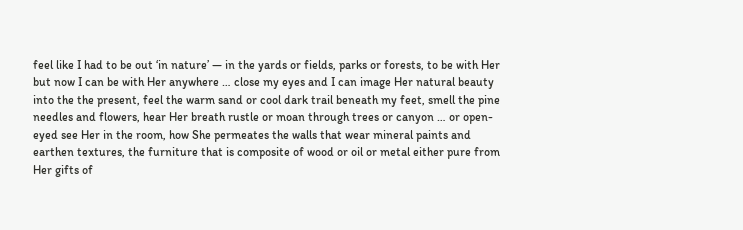feel like I had to be out ‘in nature’ — in the yards or fields, parks or forests, to be with Her but now I can be with Her anywhere … close my eyes and I can image Her natural beauty into the the present, feel the warm sand or cool dark trail beneath my feet, smell the pine needles and flowers, hear Her breath rustle or moan through trees or canyon … or open-eyed see Her in the room, how She permeates the walls that wear mineral paints and earthen textures, the furniture that is composite of wood or oil or metal either pure from Her gifts of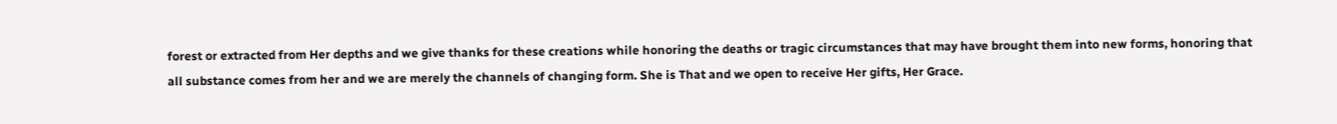forest or extracted from Her depths and we give thanks for these creations while honoring the deaths or tragic circumstances that may have brought them into new forms, honoring that all substance comes from her and we are merely the channels of changing form. She is That and we open to receive Her gifts, Her Grace.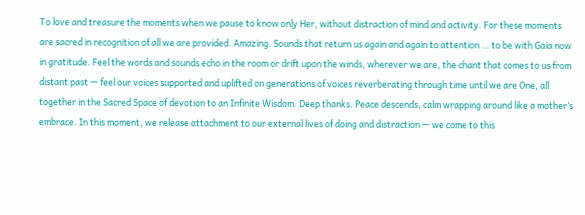To love and treasure the moments when we pause to know only Her, without distraction of mind and activity. For these moments are sacred in recognition of all we are provided. Amazing. Sounds that return us again and again to attention … to be with Gaia now in gratitude. Feel the words and sounds echo in the room or drift upon the winds, wherever we are, the chant that comes to us from distant past — feel our voices supported and uplifted on generations of voices reverberating through time until we are One, all together in the Sacred Space of devotion to an Infinite Wisdom. Deep thanks. Peace descends, calm wrapping around like a mother’s embrace. In this moment, we release attachment to our external lives of doing and distraction — we come to this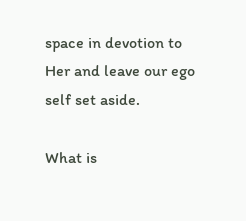space in devotion to Her and leave our ego self set aside.

What is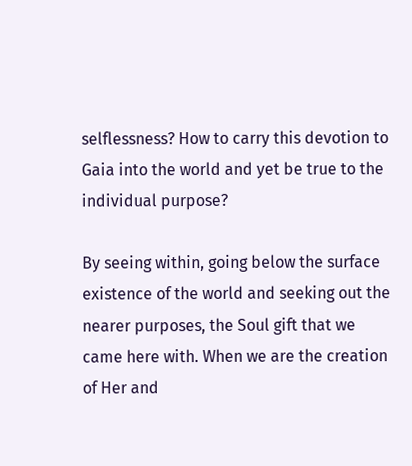selflessness? How to carry this devotion to Gaia into the world and yet be true to the individual purpose?

By seeing within, going below the surface existence of the world and seeking out the nearer purposes, the Soul gift that we came here with. When we are the creation of Her and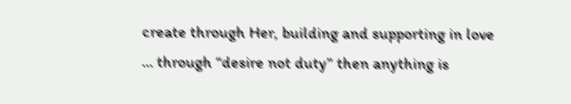create through Her, building and supporting in love … through “desire not duty” then anything is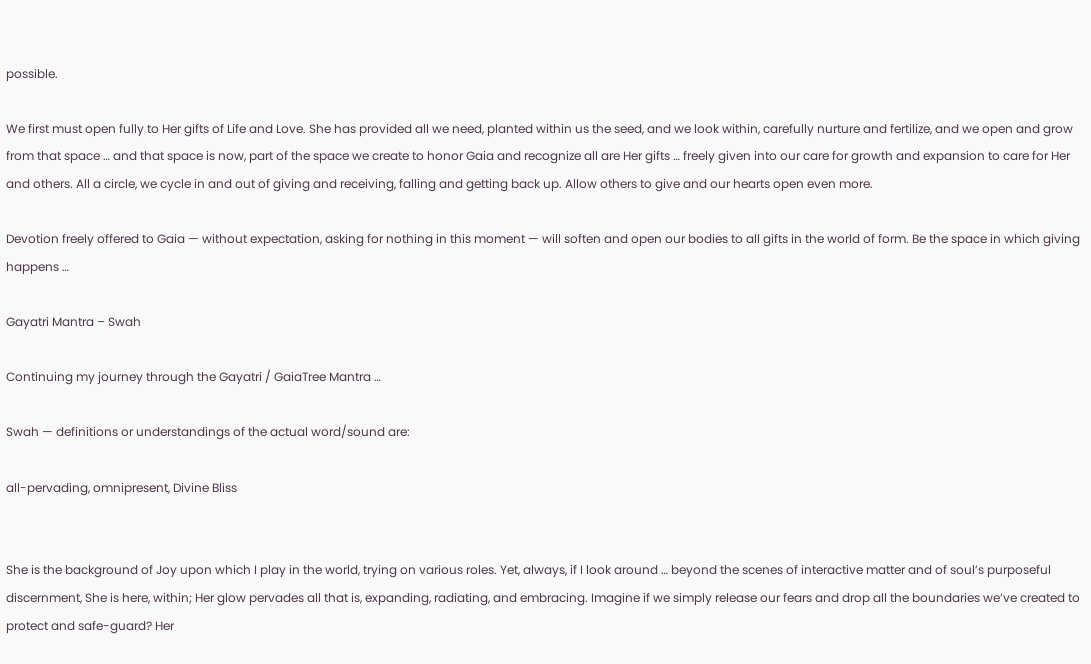possible.

We first must open fully to Her gifts of Life and Love. She has provided all we need, planted within us the seed, and we look within, carefully nurture and fertilize, and we open and grow from that space … and that space is now, part of the space we create to honor Gaia and recognize all are Her gifts … freely given into our care for growth and expansion to care for Her and others. All a circle, we cycle in and out of giving and receiving, falling and getting back up. Allow others to give and our hearts open even more.

Devotion freely offered to Gaia — without expectation, asking for nothing in this moment — will soften and open our bodies to all gifts in the world of form. Be the space in which giving happens …

Gayatri Mantra – Swah

Continuing my journey through the Gayatri / GaiaTree Mantra …

Swah — definitions or understandings of the actual word/sound are:

all-pervading, omnipresent, Divine Bliss


She is the background of Joy upon which I play in the world, trying on various roles. Yet, always, if I look around … beyond the scenes of interactive matter and of soul’s purposeful discernment, She is here, within; Her glow pervades all that is, expanding, radiating, and embracing. Imagine if we simply release our fears and drop all the boundaries we’ve created to protect and safe-guard? Her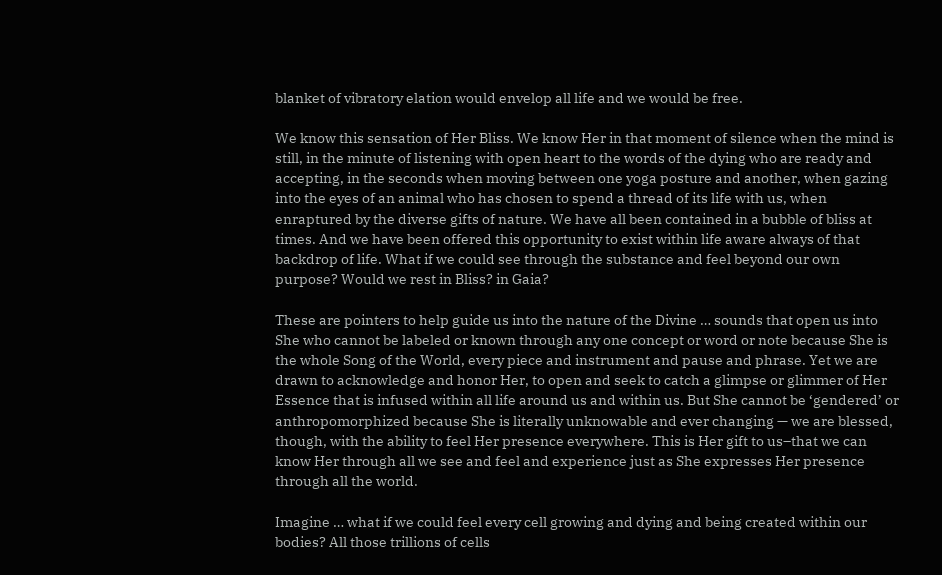blanket of vibratory elation would envelop all life and we would be free.

We know this sensation of Her Bliss. We know Her in that moment of silence when the mind is still, in the minute of listening with open heart to the words of the dying who are ready and accepting, in the seconds when moving between one yoga posture and another, when gazing into the eyes of an animal who has chosen to spend a thread of its life with us, when enraptured by the diverse gifts of nature. We have all been contained in a bubble of bliss at times. And we have been offered this opportunity to exist within life aware always of that backdrop of life. What if we could see through the substance and feel beyond our own purpose? Would we rest in Bliss? in Gaia?

These are pointers to help guide us into the nature of the Divine … sounds that open us into She who cannot be labeled or known through any one concept or word or note because She is the whole Song of the World, every piece and instrument and pause and phrase. Yet we are drawn to acknowledge and honor Her, to open and seek to catch a glimpse or glimmer of Her Essence that is infused within all life around us and within us. But She cannot be ‘gendered’ or anthropomorphized because She is literally unknowable and ever changing — we are blessed, though, with the ability to feel Her presence everywhere. This is Her gift to us–that we can know Her through all we see and feel and experience just as She expresses Her presence through all the world.

Imagine … what if we could feel every cell growing and dying and being created within our bodies? All those trillions of cells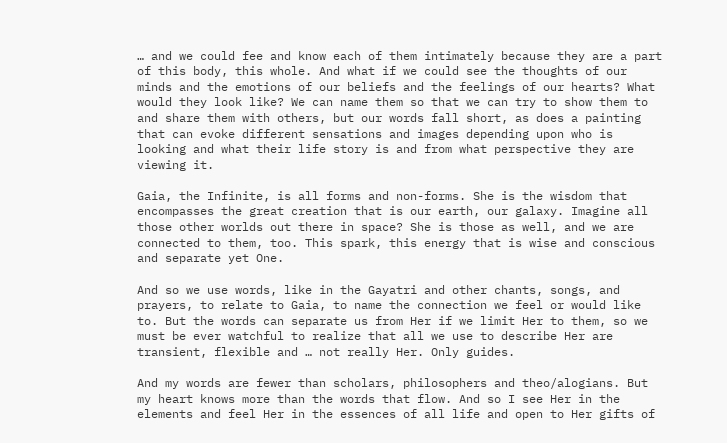… and we could fee and know each of them intimately because they are a part of this body, this whole. And what if we could see the thoughts of our minds and the emotions of our beliefs and the feelings of our hearts? What would they look like? We can name them so that we can try to show them to and share them with others, but our words fall short, as does a painting that can evoke different sensations and images depending upon who is looking and what their life story is and from what perspective they are viewing it.

Gaia, the Infinite, is all forms and non-forms. She is the wisdom that encompasses the great creation that is our earth, our galaxy. Imagine all those other worlds out there in space? She is those as well, and we are connected to them, too. This spark, this energy that is wise and conscious and separate yet One.

And so we use words, like in the Gayatri and other chants, songs, and prayers, to relate to Gaia, to name the connection we feel or would like to. But the words can separate us from Her if we limit Her to them, so we must be ever watchful to realize that all we use to describe Her are transient, flexible and … not really Her. Only guides.

And my words are fewer than scholars, philosophers and theo/alogians. But my heart knows more than the words that flow. And so I see Her in the elements and feel Her in the essences of all life and open to Her gifts of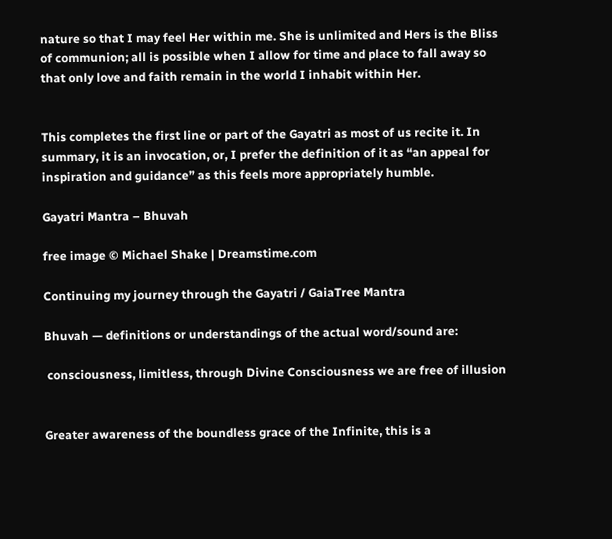nature so that I may feel Her within me. She is unlimited and Hers is the Bliss of communion; all is possible when I allow for time and place to fall away so that only love and faith remain in the world I inhabit within Her.


This completes the first line or part of the Gayatri as most of us recite it. In summary, it is an invocation, or, I prefer the definition of it as “an appeal for inspiration and guidance” as this feels more appropriately humble.

Gayatri Mantra – Bhuvah

free image © Michael Shake | Dreamstime.com

Continuing my journey through the Gayatri / GaiaTree Mantra

Bhuvah — definitions or understandings of the actual word/sound are:

 consciousness, limitless, through Divine Consciousness we are free of illusion


Greater awareness of the boundless grace of the Infinite, this is a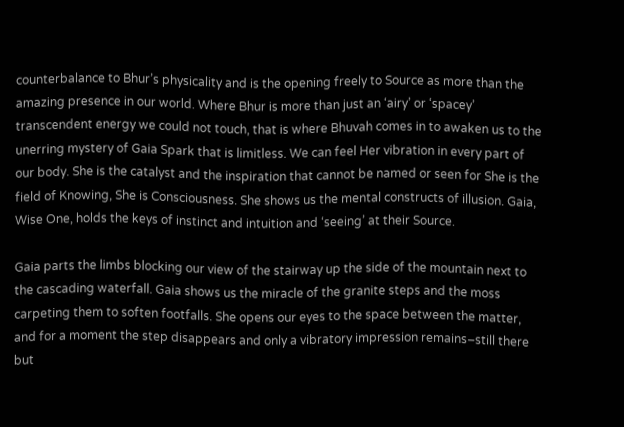counterbalance to Bhur’s physicality and is the opening freely to Source as more than the amazing presence in our world. Where Bhur is more than just an ‘airy’ or ‘spacey’ transcendent energy we could not touch, that is where Bhuvah comes in to awaken us to the unerring mystery of Gaia Spark that is limitless. We can feel Her vibration in every part of our body. She is the catalyst and the inspiration that cannot be named or seen for She is the field of Knowing, She is Consciousness. She shows us the mental constructs of illusion. Gaia, Wise One, holds the keys of instinct and intuition and ‘seeing’ at their Source.

Gaia parts the limbs blocking our view of the stairway up the side of the mountain next to the cascading waterfall. Gaia shows us the miracle of the granite steps and the moss carpeting them to soften footfalls. She opens our eyes to the space between the matter, and for a moment the step disappears and only a vibratory impression remains–still there but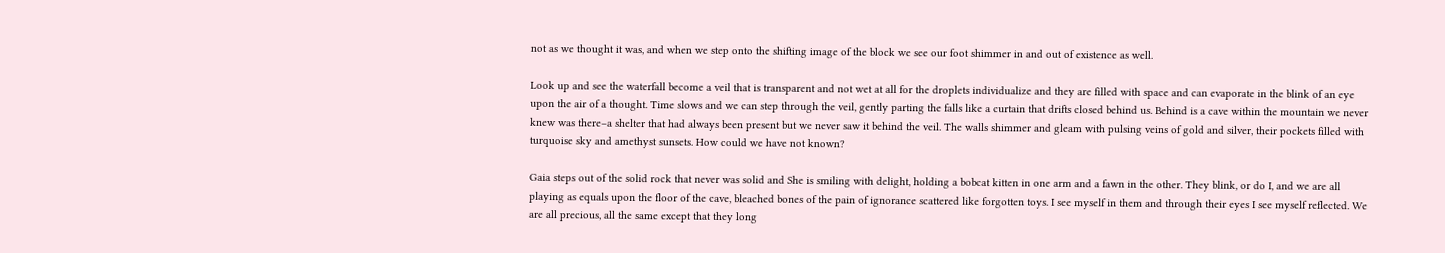not as we thought it was, and when we step onto the shifting image of the block we see our foot shimmer in and out of existence as well.

Look up and see the waterfall become a veil that is transparent and not wet at all for the droplets individualize and they are filled with space and can evaporate in the blink of an eye upon the air of a thought. Time slows and we can step through the veil, gently parting the falls like a curtain that drifts closed behind us. Behind is a cave within the mountain we never knew was there–a shelter that had always been present but we never saw it behind the veil. The walls shimmer and gleam with pulsing veins of gold and silver, their pockets filled with turquoise sky and amethyst sunsets. How could we have not known?

Gaia steps out of the solid rock that never was solid and She is smiling with delight, holding a bobcat kitten in one arm and a fawn in the other. They blink, or do I, and we are all playing as equals upon the floor of the cave, bleached bones of the pain of ignorance scattered like forgotten toys. I see myself in them and through their eyes I see myself reflected. We are all precious, all the same except that they long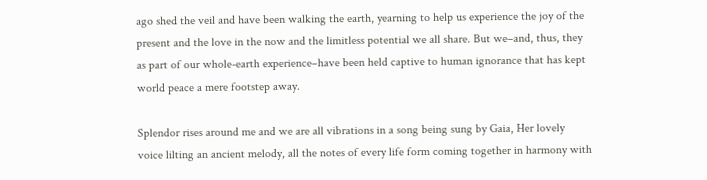ago shed the veil and have been walking the earth, yearning to help us experience the joy of the present and the love in the now and the limitless potential we all share. But we–and, thus, they as part of our whole-earth experience–have been held captive to human ignorance that has kept world peace a mere footstep away.

Splendor rises around me and we are all vibrations in a song being sung by Gaia, Her lovely voice lilting an ancient melody, all the notes of every life form coming together in harmony with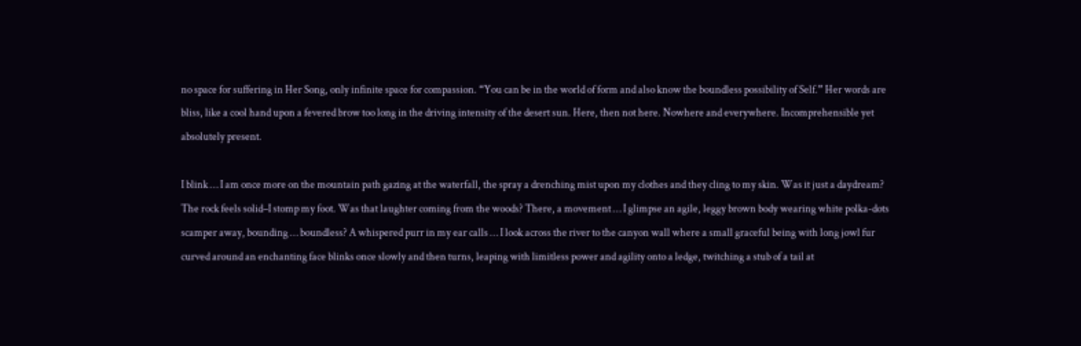no space for suffering in Her Song, only infinite space for compassion. “You can be in the world of form and also know the boundless possibility of Self.” Her words are bliss, like a cool hand upon a fevered brow too long in the driving intensity of the desert sun. Here, then not here. Nowhere and everywhere. Incomprehensible yet absolutely present.

I blink … I am once more on the mountain path gazing at the waterfall, the spray a drenching mist upon my clothes and they cling to my skin. Was it just a daydream? The rock feels solid–I stomp my foot. Was that laughter coming from the woods? There, a movement … I glimpse an agile, leggy brown body wearing white polka-dots scamper away, bounding … boundless? A whispered purr in my ear calls … I look across the river to the canyon wall where a small graceful being with long jowl fur curved around an enchanting face blinks once slowly and then turns, leaping with limitless power and agility onto a ledge, twitching a stub of a tail at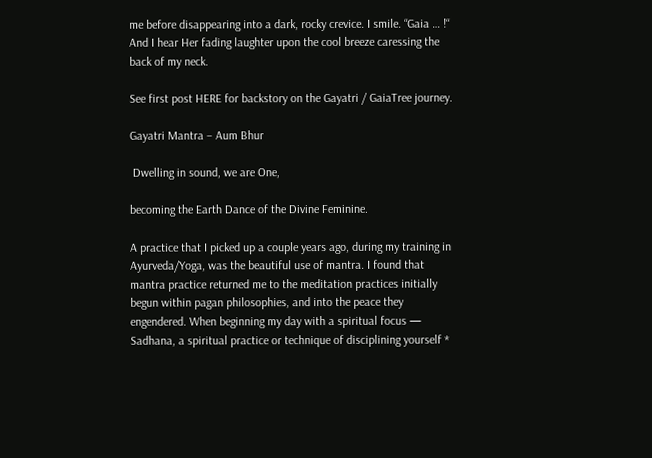me before disappearing into a dark, rocky crevice. I smile. “Gaia … !“ And I hear Her fading laughter upon the cool breeze caressing the back of my neck.

See first post HERE for backstory on the Gayatri / GaiaTree journey.

Gayatri Mantra – Aum Bhur

 Dwelling in sound, we are One,

becoming the Earth Dance of the Divine Feminine.

A practice that I picked up a couple years ago, during my training in Ayurveda/Yoga, was the beautiful use of mantra. I found that mantra practice returned me to the meditation practices initially begun within pagan philosophies, and into the peace they engendered. When beginning my day with a spiritual focus — Sadhana, a spiritual practice or technique of disciplining yourself *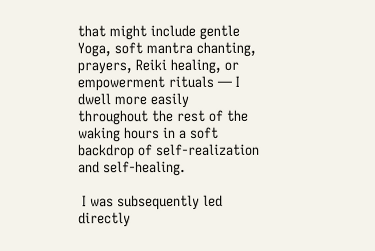that might include gentle Yoga, soft mantra chanting, prayers, Reiki healing, or empowerment rituals — I dwell more easily throughout the rest of the waking hours in a soft backdrop of self-realization and self-healing.

 I was subsequently led directly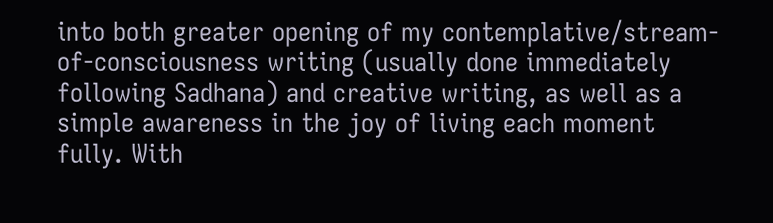into both greater opening of my contemplative/stream-of-consciousness writing (usually done immediately following Sadhana) and creative writing, as well as a simple awareness in the joy of living each moment fully. With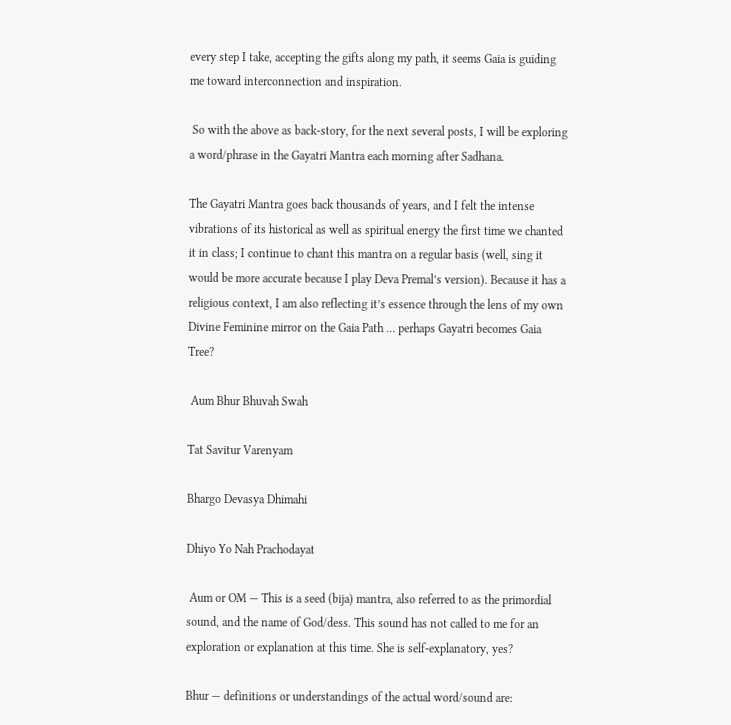every step I take, accepting the gifts along my path, it seems Gaia is guiding me toward interconnection and inspiration.

 So with the above as back-story, for the next several posts, I will be exploring a word/phrase in the Gayatri Mantra each morning after Sadhana.

The Gayatri Mantra goes back thousands of years, and I felt the intense vibrations of its historical as well as spiritual energy the first time we chanted it in class; I continue to chant this mantra on a regular basis (well, sing it would be more accurate because I play Deva Premal’s version). Because it has a religious context, I am also reflecting it’s essence through the lens of my own Divine Feminine mirror on the Gaia Path … perhaps Gayatri becomes Gaia Tree?

 Aum Bhur Bhuvah Swah

Tat Savitur Varenyam

Bhargo Devasya Dhimahi

Dhiyo Yo Nah Prachodayat

 Aum or OM — This is a seed (bija) mantra, also referred to as the primordial sound, and the name of God/dess. This sound has not called to me for an exploration or explanation at this time. She is self-explanatory, yes?

Bhur — definitions or understandings of the actual word/sound are: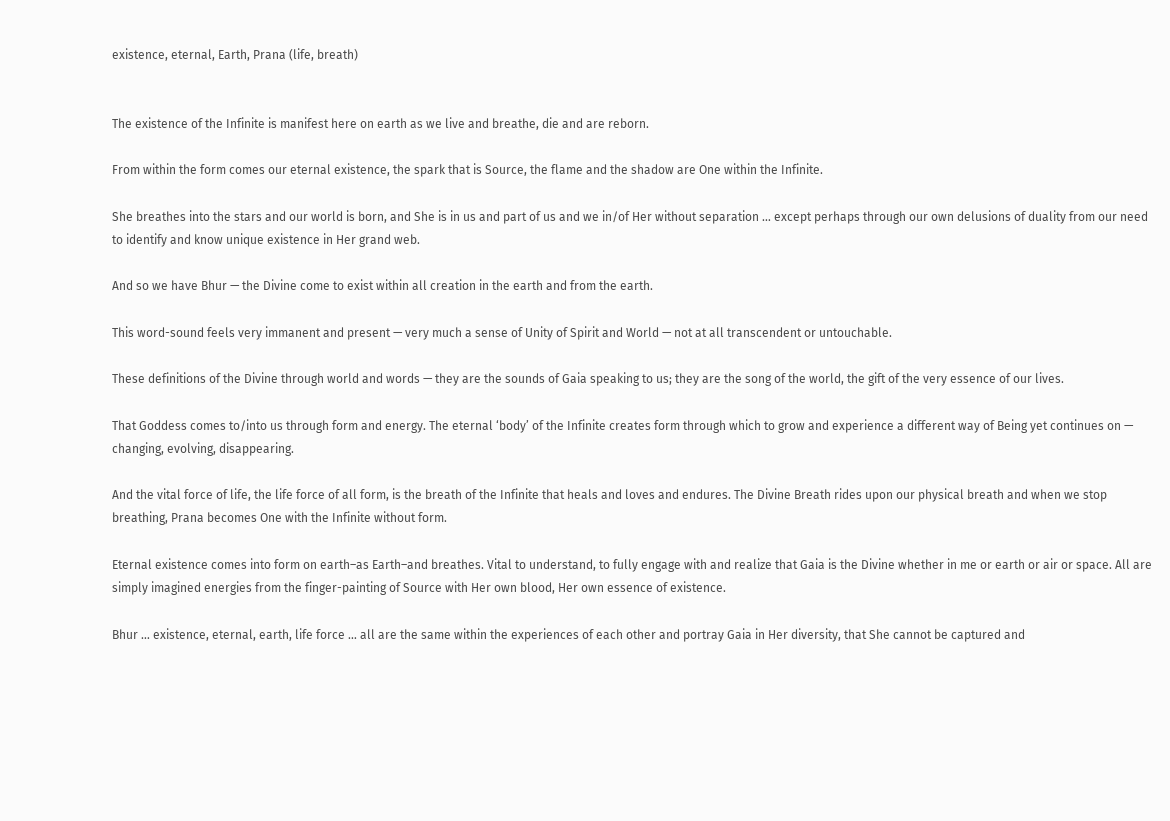existence, eternal, Earth, Prana (life, breath)


The existence of the Infinite is manifest here on earth as we live and breathe, die and are reborn.

From within the form comes our eternal existence, the spark that is Source, the flame and the shadow are One within the Infinite.

She breathes into the stars and our world is born, and She is in us and part of us and we in/of Her without separation … except perhaps through our own delusions of duality from our need to identify and know unique existence in Her grand web.

And so we have Bhur — the Divine come to exist within all creation in the earth and from the earth.

This word-sound feels very immanent and present — very much a sense of Unity of Spirit and World — not at all transcendent or untouchable.

These definitions of the Divine through world and words — they are the sounds of Gaia speaking to us; they are the song of the world, the gift of the very essence of our lives.

That Goddess comes to/into us through form and energy. The eternal ‘body’ of the Infinite creates form through which to grow and experience a different way of Being yet continues on — changing, evolving, disappearing.

And the vital force of life, the life force of all form, is the breath of the Infinite that heals and loves and endures. The Divine Breath rides upon our physical breath and when we stop breathing, Prana becomes One with the Infinite without form.

Eternal existence comes into form on earth–as Earth–and breathes. Vital to understand, to fully engage with and realize that Gaia is the Divine whether in me or earth or air or space. All are simply imagined energies from the finger-painting of Source with Her own blood, Her own essence of existence.

Bhur … existence, eternal, earth, life force … all are the same within the experiences of each other and portray Gaia in Her diversity, that She cannot be captured and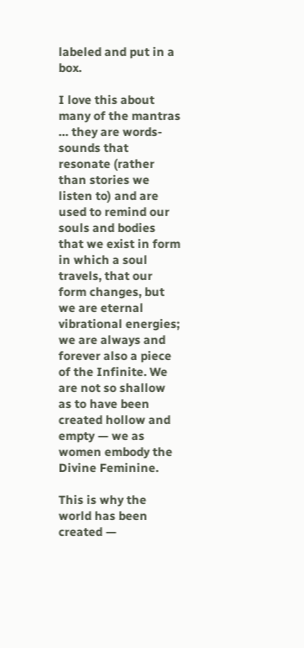labeled and put in a box.

I love this about many of the mantras … they are words-sounds that resonate (rather than stories we listen to) and are used to remind our souls and bodies that we exist in form in which a soul travels, that our form changes, but we are eternal vibrational energies; we are always and forever also a piece of the Infinite. We are not so shallow as to have been created hollow and empty — we as women embody the Divine Feminine.

This is why the world has been created —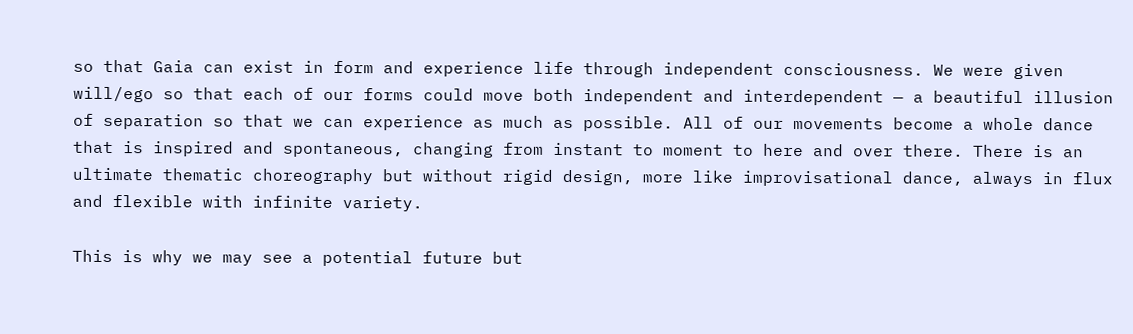so that Gaia can exist in form and experience life through independent consciousness. We were given will/ego so that each of our forms could move both independent and interdependent — a beautiful illusion of separation so that we can experience as much as possible. All of our movements become a whole dance that is inspired and spontaneous, changing from instant to moment to here and over there. There is an ultimate thematic choreography but without rigid design, more like improvisational dance, always in flux and flexible with infinite variety.

This is why we may see a potential future but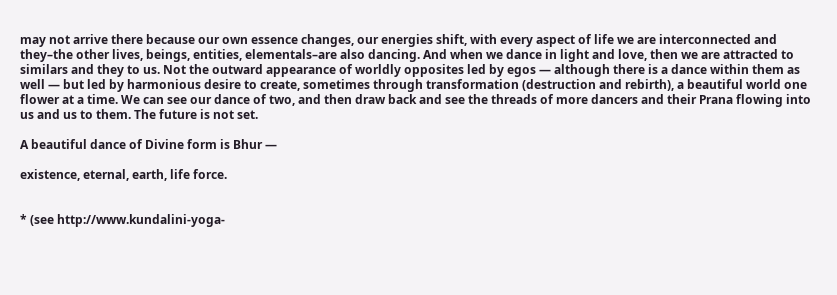may not arrive there because our own essence changes, our energies shift, with every aspect of life we are interconnected and they–the other lives, beings, entities, elementals–are also dancing. And when we dance in light and love, then we are attracted to similars and they to us. Not the outward appearance of worldly opposites led by egos — although there is a dance within them as well — but led by harmonious desire to create, sometimes through transformation (destruction and rebirth), a beautiful world one flower at a time. We can see our dance of two, and then draw back and see the threads of more dancers and their Prana flowing into us and us to them. The future is not set.

A beautiful dance of Divine form is Bhur —

existence, eternal, earth, life force.


* (see http://www.kundalini-yoga-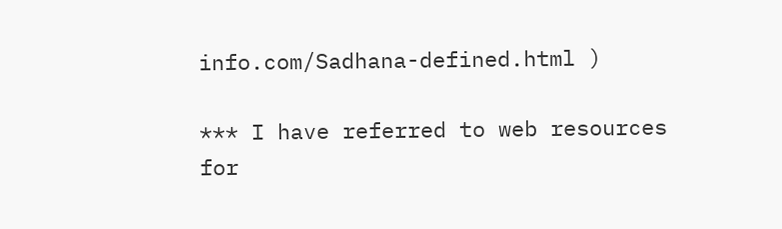info.com/Sadhana-defined.html )

*** I have referred to web resources for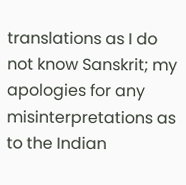translations as I do not know Sanskrit; my apologies for any misinterpretations as to the Indian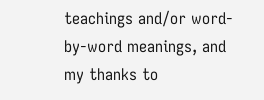teachings and/or word-by-word meanings, and my thanks to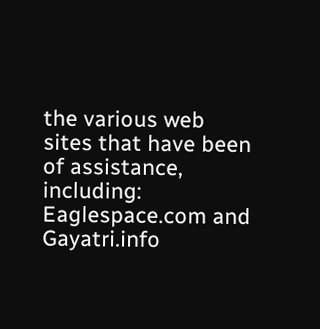the various web sites that have been of assistance, including: Eaglespace.com and Gayatri.info